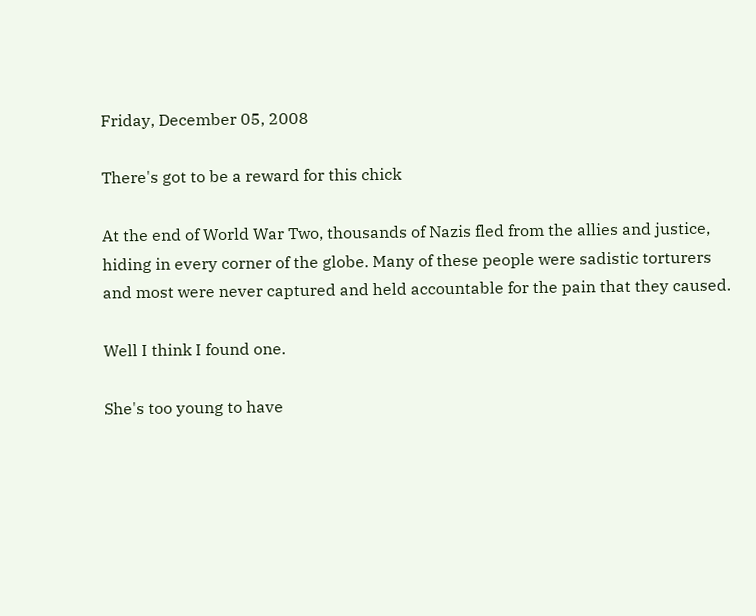Friday, December 05, 2008

There's got to be a reward for this chick

At the end of World War Two, thousands of Nazis fled from the allies and justice, hiding in every corner of the globe. Many of these people were sadistic torturers and most were never captured and held accountable for the pain that they caused.

Well I think I found one.

She's too young to have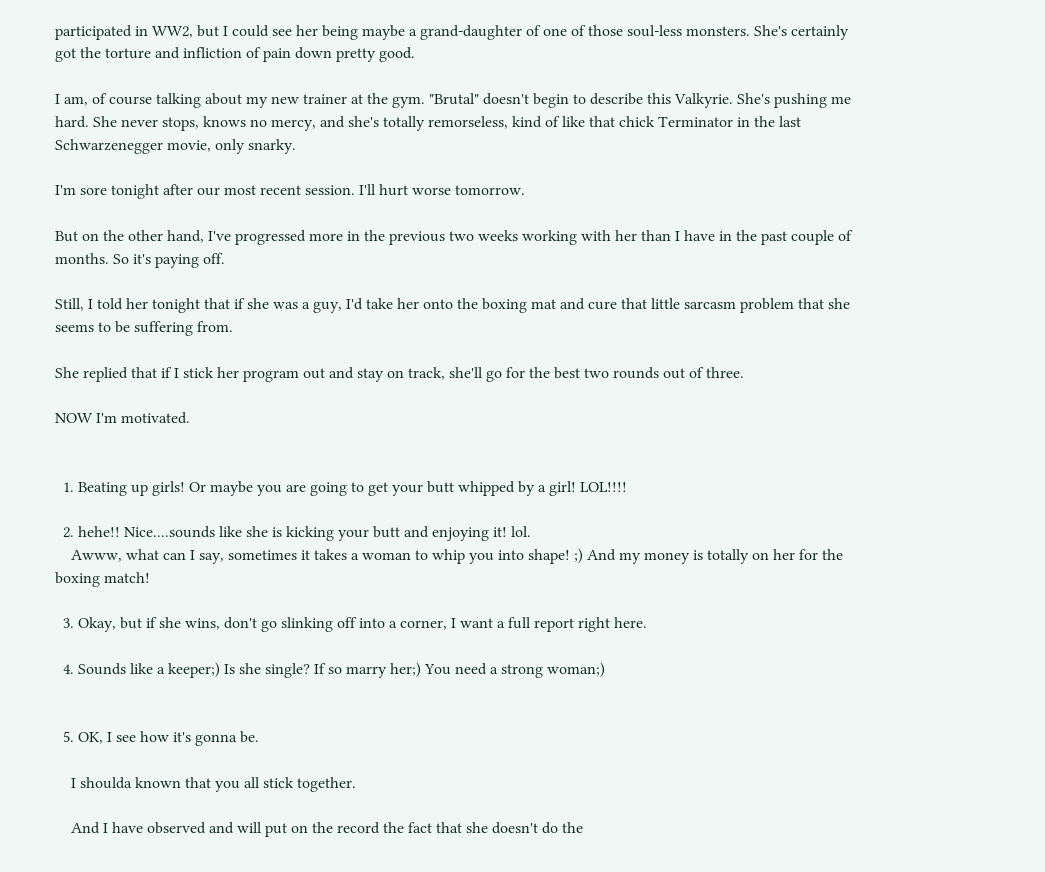participated in WW2, but I could see her being maybe a grand-daughter of one of those soul-less monsters. She's certainly got the torture and infliction of pain down pretty good.

I am, of course talking about my new trainer at the gym. "Brutal" doesn't begin to describe this Valkyrie. She's pushing me hard. She never stops, knows no mercy, and she's totally remorseless, kind of like that chick Terminator in the last Schwarzenegger movie, only snarky.

I'm sore tonight after our most recent session. I'll hurt worse tomorrow.

But on the other hand, I've progressed more in the previous two weeks working with her than I have in the past couple of months. So it's paying off.

Still, I told her tonight that if she was a guy, I'd take her onto the boxing mat and cure that little sarcasm problem that she seems to be suffering from.

She replied that if I stick her program out and stay on track, she'll go for the best two rounds out of three.

NOW I'm motivated.


  1. Beating up girls! Or maybe you are going to get your butt whipped by a girl! LOL!!!!

  2. hehe!! Nice....sounds like she is kicking your butt and enjoying it! lol.
    Awww, what can I say, sometimes it takes a woman to whip you into shape! ;) And my money is totally on her for the boxing match!

  3. Okay, but if she wins, don't go slinking off into a corner, I want a full report right here.

  4. Sounds like a keeper;) Is she single? If so marry her;) You need a strong woman;)


  5. OK, I see how it's gonna be.

    I shoulda known that you all stick together.

    And I have observed and will put on the record the fact that she doesn't do the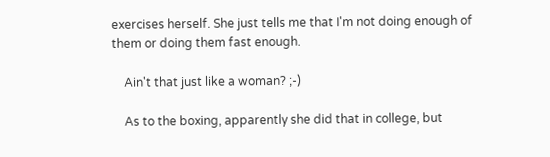exercises herself. She just tells me that I'm not doing enough of them or doing them fast enough.

    Ain't that just like a woman? ;-)

    As to the boxing, apparently she did that in college, but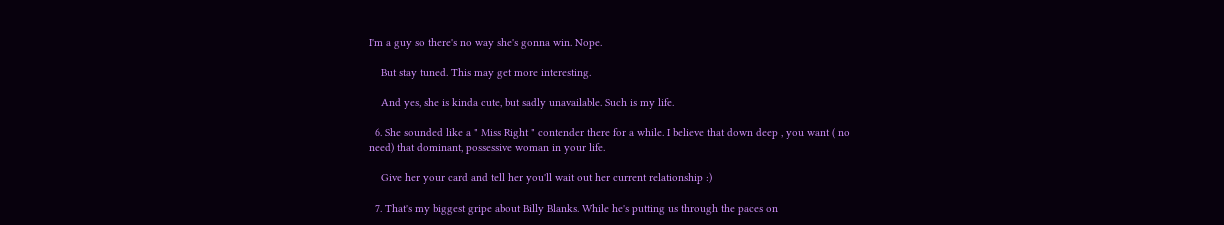I'm a guy so there's no way she's gonna win. Nope.

    But stay tuned. This may get more interesting.

    And yes, she is kinda cute, but sadly unavailable. Such is my life.

  6. She sounded like a " Miss Right " contender there for a while. I believe that down deep , you want ( no need) that dominant, possessive woman in your life.

    Give her your card and tell her you'll wait out her current relationship :)

  7. That's my biggest gripe about Billy Blanks. While he's putting us through the paces on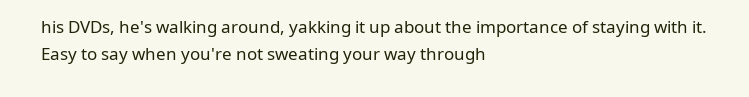his DVDs, he's walking around, yakking it up about the importance of staying with it. Easy to say when you're not sweating your way through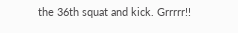the 36th squat and kick. Grrrrr!!